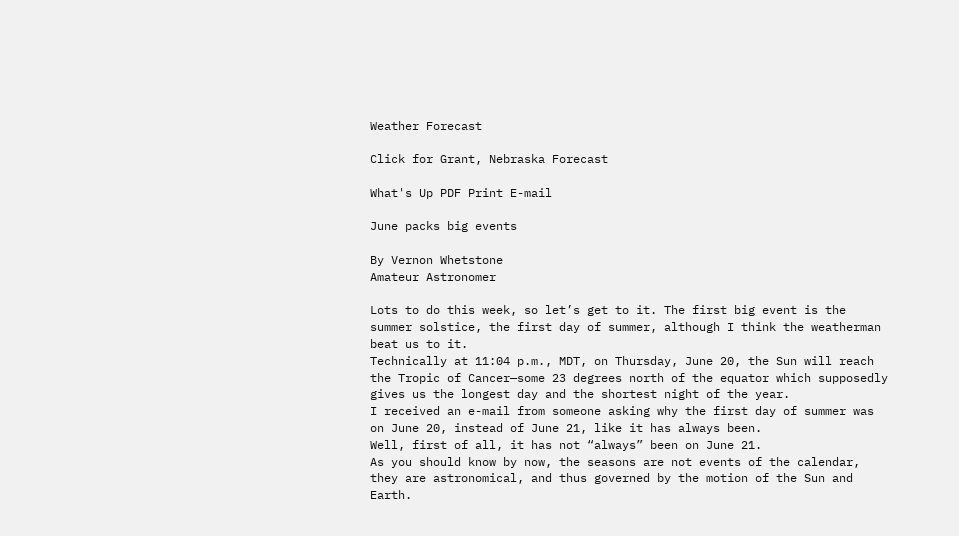Weather Forecast

Click for Grant, Nebraska Forecast

What's Up PDF Print E-mail

June packs big events

By Vernon Whetstone
Amateur Astronomer

Lots to do this week, so let’s get to it. The first big event is the summer solstice, the first day of summer, although I think the weatherman beat us to it.
Technically at 11:04 p.m., MDT, on Thursday, June 20, the Sun will reach the Tropic of Cancer—some 23 degrees north of the equator which supposedly gives us the longest day and the shortest night of the year.
I received an e-mail from someone asking why the first day of summer was on June 20, instead of June 21, like it has always been.
Well, first of all, it has not “always” been on June 21.
As you should know by now, the seasons are not events of the calendar, they are astronomical, and thus governed by the motion of the Sun and Earth.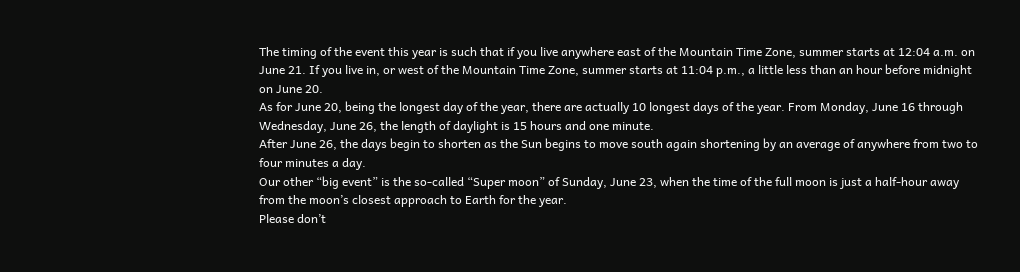The timing of the event this year is such that if you live anywhere east of the Mountain Time Zone, summer starts at 12:04 a.m. on June 21. If you live in, or west of the Mountain Time Zone, summer starts at 11:04 p.m., a little less than an hour before midnight on June 20.
As for June 20, being the longest day of the year, there are actually 10 longest days of the year. From Monday, June 16 through Wednesday, June 26, the length of daylight is 15 hours and one minute.
After June 26, the days begin to shorten as the Sun begins to move south again shortening by an average of anywhere from two to four minutes a day.
Our other “big event” is the so-called “Super moon” of Sunday, June 23, when the time of the full moon is just a half-hour away from the moon’s closest approach to Earth for the year.
Please don’t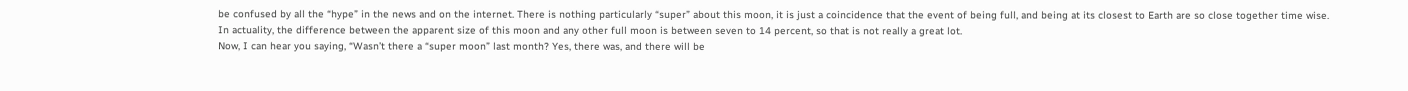be confused by all the “hype” in the news and on the internet. There is nothing particularly “super” about this moon, it is just a coincidence that the event of being full, and being at its closest to Earth are so close together time wise.
In actuality, the difference between the apparent size of this moon and any other full moon is between seven to 14 percent, so that is not really a great lot.
Now, I can hear you saying, “Wasn’t there a “super moon” last month? Yes, there was, and there will be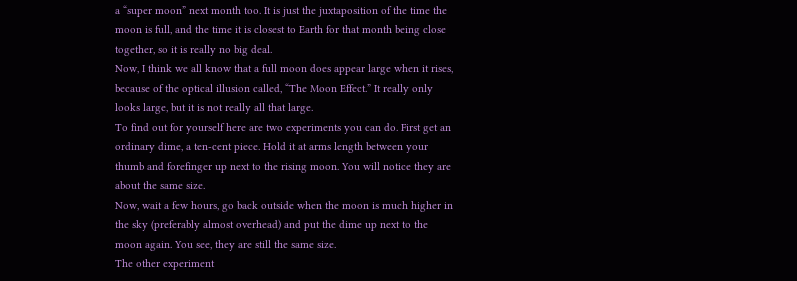a “super moon” next month too. It is just the juxtaposition of the time the moon is full, and the time it is closest to Earth for that month being close together, so it is really no big deal.
Now, I think we all know that a full moon does appear large when it rises, because of the optical illusion called, “The Moon Effect.” It really only looks large, but it is not really all that large.
To find out for yourself here are two experiments you can do. First get an ordinary dime, a ten-cent piece. Hold it at arms length between your thumb and forefinger up next to the rising moon. You will notice they are about the same size.
Now, wait a few hours, go back outside when the moon is much higher in the sky (preferably almost overhead) and put the dime up next to the moon again. You see, they are still the same size.
The other experiment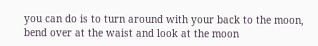you can do is to turn around with your back to the moon, bend over at the waist and look at the moon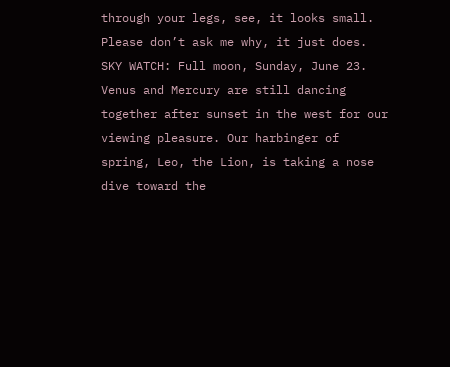through your legs, see, it looks small. Please don’t ask me why, it just does.
SKY WATCH: Full moon, Sunday, June 23. Venus and Mercury are still dancing together after sunset in the west for our viewing pleasure. Our harbinger of spring, Leo, the Lion, is taking a nose dive toward the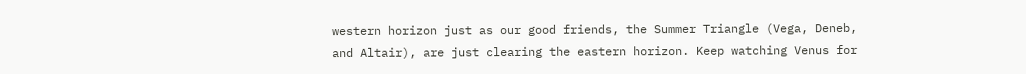western horizon just as our good friends, the Summer Triangle (Vega, Deneb, and Altair), are just clearing the eastern horizon. Keep watching Venus for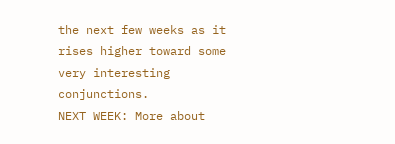the next few weeks as it rises higher toward some very interesting conjunctions.
NEXT WEEK: More about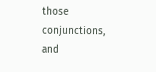those conjunctions, and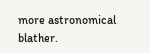more astronomical blather.